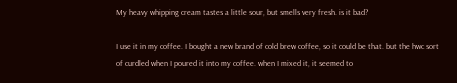My heavy whipping cream tastes a little sour, but smells very fresh. is it bad?

I use it in my coffee. I bought a new brand of cold brew coffee, so it could be that. but the hwc sort of curdled when I poured it into my coffee. when I mixed it, it seemed to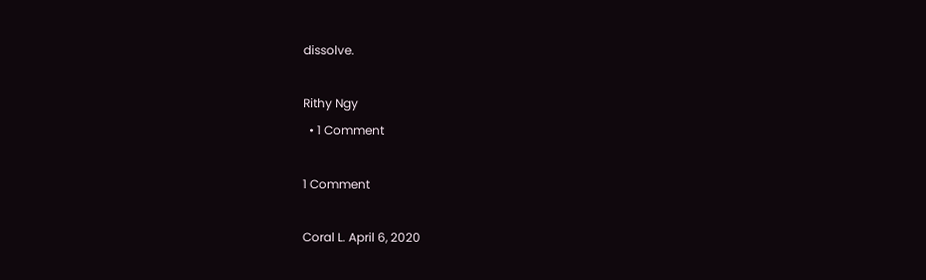dissolve.

Rithy Ngy
  • 1 Comment

1 Comment

Coral L. April 6, 2020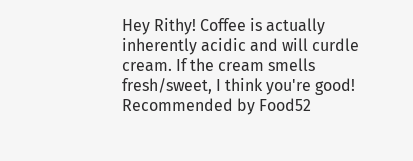Hey Rithy! Coffee is actually inherently acidic and will curdle cream. If the cream smells fresh/sweet, I think you're good!
Recommended by Food52